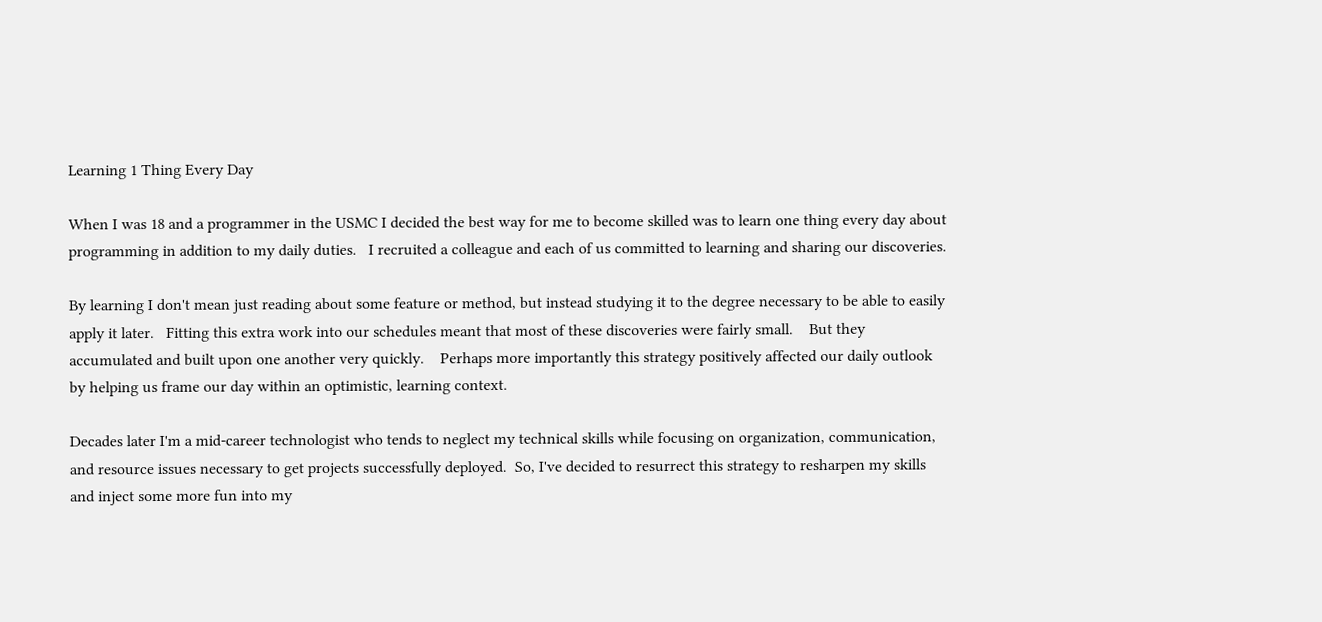Learning 1 Thing Every Day

When I was 18 and a programmer in the USMC I decided the best way for me to become skilled was to learn one thing every day about programming in addition to my daily duties.   I recruited a colleague and each of us committed to learning and sharing our discoveries.

By learning I don't mean just reading about some feature or method, but instead studying it to the degree necessary to be able to easily apply it later.   Fitting this extra work into our schedules meant that most of these discoveries were fairly small.    But they accumulated and built upon one another very quickly.    Perhaps more importantly this strategy positively affected our daily outlook by helping us frame our day within an optimistic, learning context.

Decades later I'm a mid-career technologist who tends to neglect my technical skills while focusing on organization, communication, and resource issues necessary to get projects successfully deployed.  So, I've decided to resurrect this strategy to resharpen my skills and inject some more fun into my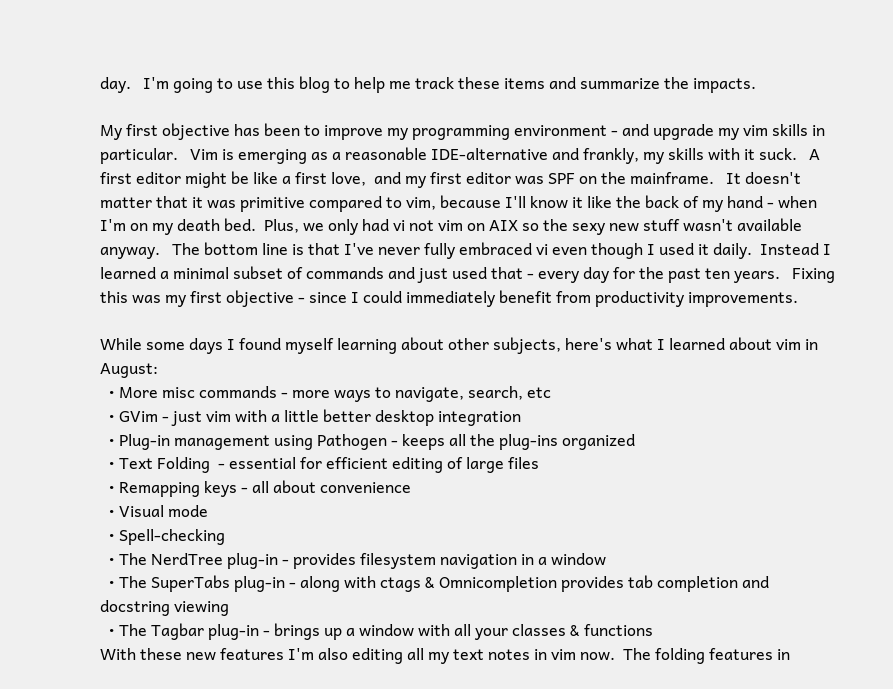day.   I'm going to use this blog to help me track these items and summarize the impacts.

My first objective has been to improve my programming environment - and upgrade my vim skills in particular.   Vim is emerging as a reasonable IDE-alternative and frankly, my skills with it suck.   A first editor might be like a first love,  and my first editor was SPF on the mainframe.   It doesn't matter that it was primitive compared to vim, because I'll know it like the back of my hand - when I'm on my death bed.  Plus, we only had vi not vim on AIX so the sexy new stuff wasn't available anyway.   The bottom line is that I've never fully embraced vi even though I used it daily.  Instead I learned a minimal subset of commands and just used that - every day for the past ten years.   Fixing this was my first objective - since I could immediately benefit from productivity improvements.

While some days I found myself learning about other subjects, here's what I learned about vim in August:
  • More misc commands - more ways to navigate, search, etc
  • GVim - just vim with a little better desktop integration
  • Plug-in management using Pathogen - keeps all the plug-ins organized
  • Text Folding  - essential for efficient editing of large files
  • Remapping keys - all about convenience
  • Visual mode
  • Spell-checking
  • The NerdTree plug-in - provides filesystem navigation in a window
  • The SuperTabs plug-in - along with ctags & Omnicompletion provides tab completion and docstring viewing
  • The Tagbar plug-in - brings up a window with all your classes & functions
With these new features I'm also editing all my text notes in vim now.  The folding features in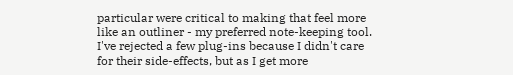particular were critical to making that feel more like an outliner - my preferred note-keeping tool.   I've rejected a few plug-ins because I didn't care for their side-effects, but as I get more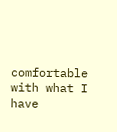comfortable with what I have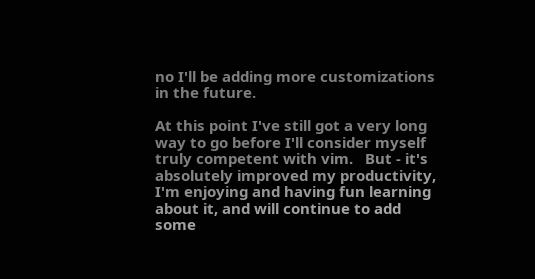no I'll be adding more customizations in the future.

At this point I've still got a very long way to go before I'll consider myself truly competent with vim.   But - it's absolutely improved my productivity, I'm enjoying and having fun learning about it, and will continue to add some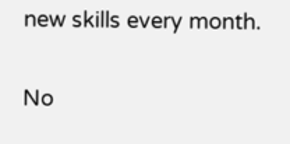new skills every month.

No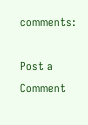comments:

Post a Comment